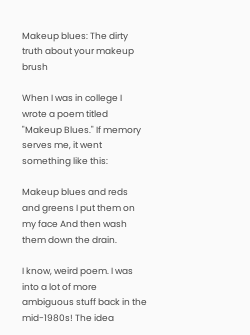Makeup blues: The dirty truth about your makeup brush

When I was in college I wrote a poem titled "Makeup Blues." If memory serves me, it went something like this:

Makeup blues and reds and greens I put them on my face And then wash them down the drain.

I know, weird poem. I was into a lot of more ambiguous stuff back in the mid-1980s! The idea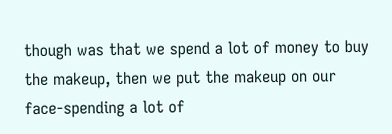though was that we spend a lot of money to buy the makeup, then we put the makeup on our face-spending a lot of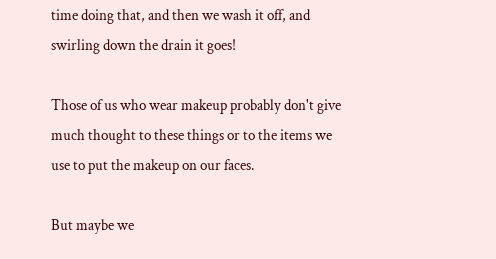time doing that, and then we wash it off, and swirling down the drain it goes!

Those of us who wear makeup probably don't give much thought to these things or to the items we use to put the makeup on our faces.

But maybe we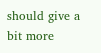should give a bit more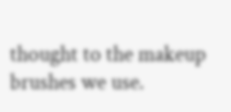thought to the makeup brushes we use.